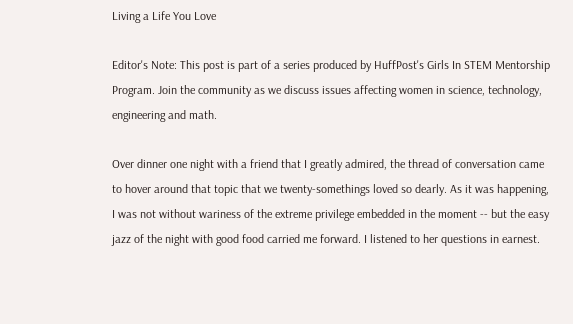Living a Life You Love

Editor's Note: This post is part of a series produced by HuffPost's Girls In STEM Mentorship Program. Join the community as we discuss issues affecting women in science, technology, engineering and math.

Over dinner one night with a friend that I greatly admired, the thread of conversation came to hover around that topic that we twenty-somethings loved so dearly. As it was happening, I was not without wariness of the extreme privilege embedded in the moment -- but the easy jazz of the night with good food carried me forward. I listened to her questions in earnest.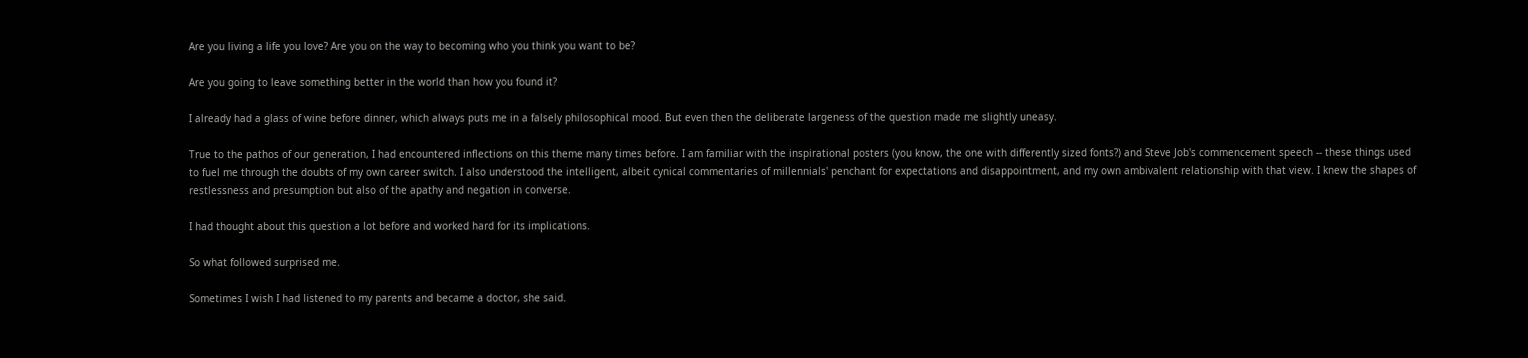Are you living a life you love? Are you on the way to becoming who you think you want to be?

Are you going to leave something better in the world than how you found it?

I already had a glass of wine before dinner, which always puts me in a falsely philosophical mood. But even then the deliberate largeness of the question made me slightly uneasy.

True to the pathos of our generation, I had encountered inflections on this theme many times before. I am familiar with the inspirational posters (you know, the one with differently sized fonts?) and Steve Job's commencement speech -- these things used to fuel me through the doubts of my own career switch. I also understood the intelligent, albeit cynical commentaries of millennials' penchant for expectations and disappointment, and my own ambivalent relationship with that view. I knew the shapes of restlessness and presumption but also of the apathy and negation in converse.

I had thought about this question a lot before and worked hard for its implications.

So what followed surprised me.

Sometimes I wish I had listened to my parents and became a doctor, she said.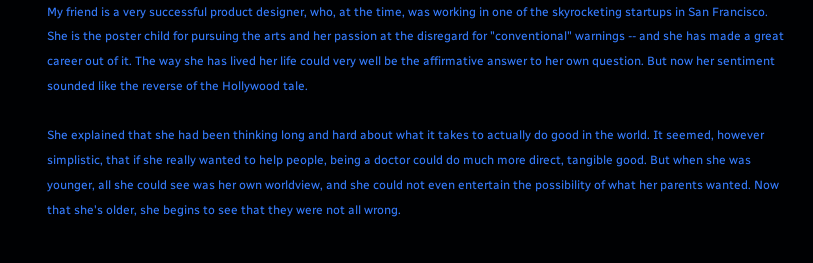My friend is a very successful product designer, who, at the time, was working in one of the skyrocketing startups in San Francisco. She is the poster child for pursuing the arts and her passion at the disregard for "conventional" warnings -- and she has made a great career out of it. The way she has lived her life could very well be the affirmative answer to her own question. But now her sentiment sounded like the reverse of the Hollywood tale.

She explained that she had been thinking long and hard about what it takes to actually do good in the world. It seemed, however simplistic, that if she really wanted to help people, being a doctor could do much more direct, tangible good. But when she was younger, all she could see was her own worldview, and she could not even entertain the possibility of what her parents wanted. Now that she's older, she begins to see that they were not all wrong.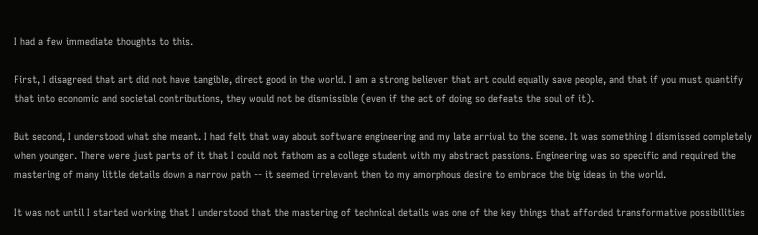I had a few immediate thoughts to this.

First, I disagreed that art did not have tangible, direct good in the world. I am a strong believer that art could equally save people, and that if you must quantify that into economic and societal contributions, they would not be dismissible (even if the act of doing so defeats the soul of it).

But second, I understood what she meant. I had felt that way about software engineering and my late arrival to the scene. It was something I dismissed completely when younger. There were just parts of it that I could not fathom as a college student with my abstract passions. Engineering was so specific and required the mastering of many little details down a narrow path -- it seemed irrelevant then to my amorphous desire to embrace the big ideas in the world.

It was not until I started working that I understood that the mastering of technical details was one of the key things that afforded transformative possibilities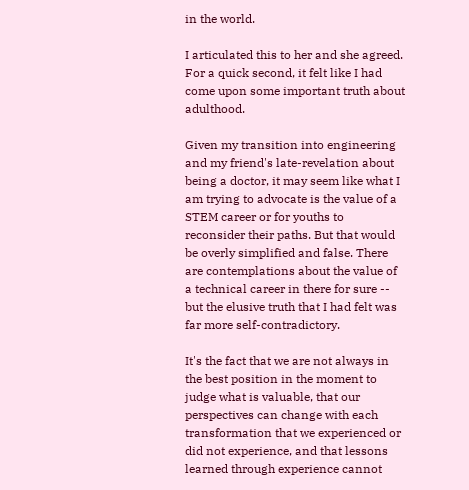in the world.

I articulated this to her and she agreed. For a quick second, it felt like I had come upon some important truth about adulthood.

Given my transition into engineering and my friend's late-revelation about being a doctor, it may seem like what I am trying to advocate is the value of a STEM career or for youths to reconsider their paths. But that would be overly simplified and false. There are contemplations about the value of a technical career in there for sure -- but the elusive truth that I had felt was far more self-contradictory.

It's the fact that we are not always in the best position in the moment to judge what is valuable, that our perspectives can change with each transformation that we experienced or did not experience, and that lessons learned through experience cannot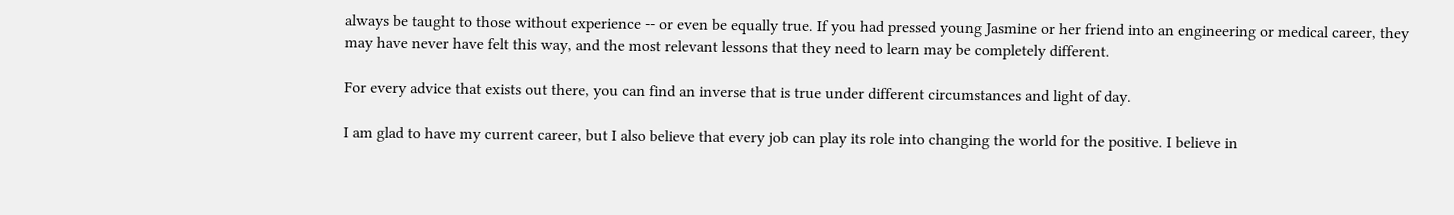always be taught to those without experience -- or even be equally true. If you had pressed young Jasmine or her friend into an engineering or medical career, they may have never have felt this way, and the most relevant lessons that they need to learn may be completely different.

For every advice that exists out there, you can find an inverse that is true under different circumstances and light of day.

I am glad to have my current career, but I also believe that every job can play its role into changing the world for the positive. I believe in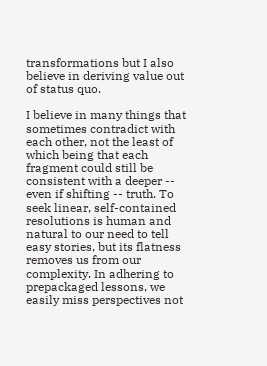transformations but I also believe in deriving value out of status quo.

I believe in many things that sometimes contradict with each other, not the least of which being that each fragment could still be consistent with a deeper -- even if shifting -- truth. To seek linear, self-contained resolutions is human and natural to our need to tell easy stories, but its flatness removes us from our complexity. In adhering to prepackaged lessons, we easily miss perspectives not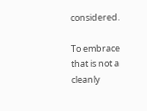considered.

To embrace that is not a cleanly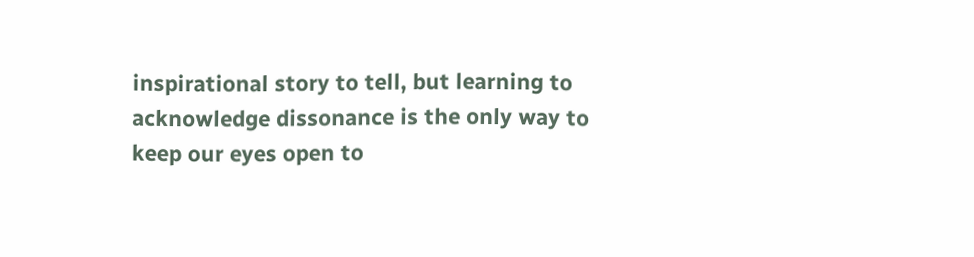inspirational story to tell, but learning to acknowledge dissonance is the only way to keep our eyes open to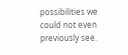possibilities we could not even previously see.